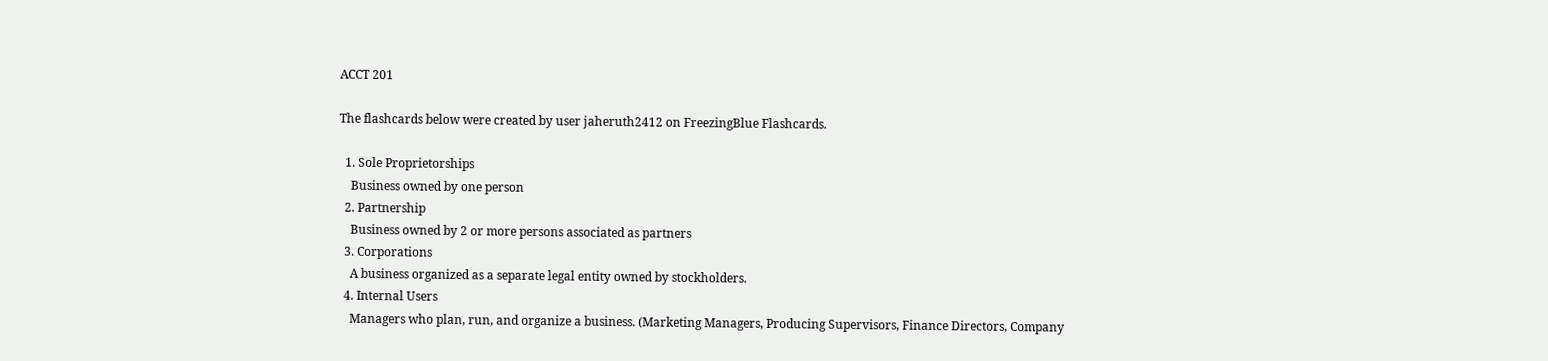ACCT 201

The flashcards below were created by user jaheruth2412 on FreezingBlue Flashcards.

  1. Sole Proprietorships
    Business owned by one person
  2. Partnership
    Business owned by 2 or more persons associated as partners
  3. Corporations
    A business organized as a separate legal entity owned by stockholders.
  4. Internal Users
    Managers who plan, run, and organize a business. (Marketing Managers, Producing Supervisors, Finance Directors, Company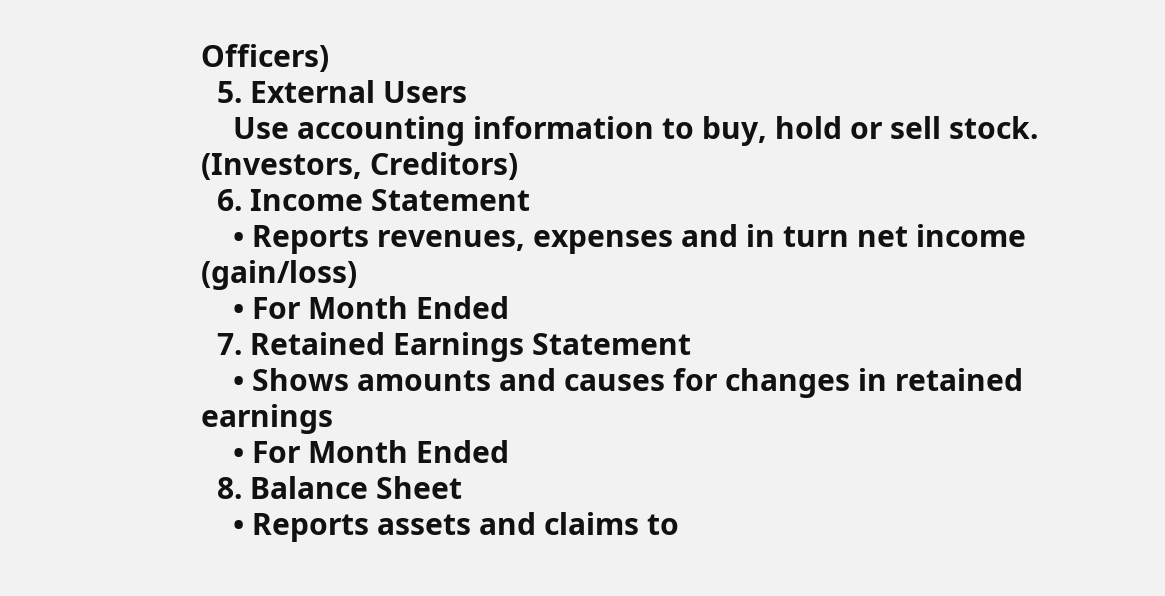Officers)
  5. External Users
    Use accounting information to buy, hold or sell stock. (Investors, Creditors)
  6. Income Statement
    • Reports revenues, expenses and in turn net income (gain/loss)
    • For Month Ended
  7. Retained Earnings Statement
    • Shows amounts and causes for changes in retained earnings
    • For Month Ended
  8. Balance Sheet
    • Reports assets and claims to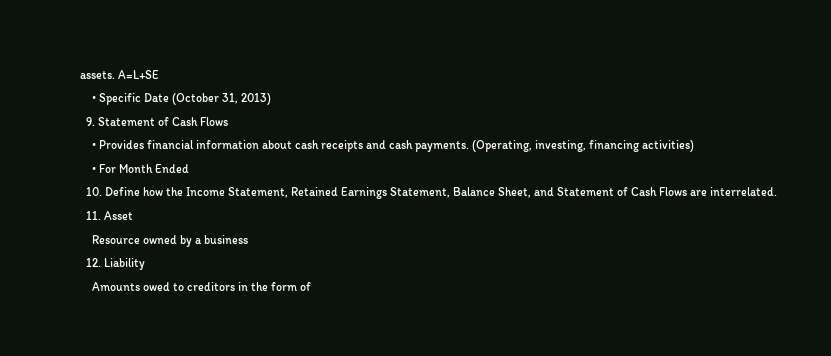assets. A=L+SE
    • Specific Date (October 31, 2013)
  9. Statement of Cash Flows
    • Provides financial information about cash receipts and cash payments. (Operating, investing, financing activities)
    • For Month Ended
  10. Define how the Income Statement, Retained Earnings Statement, Balance Sheet, and Statement of Cash Flows are interrelated.
  11. Asset
    Resource owned by a business
  12. Liability
    Amounts owed to creditors in the form of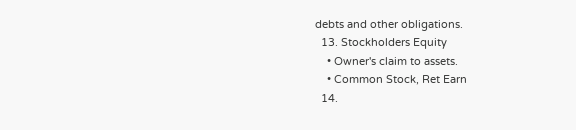debts and other obligations.
  13. Stockholders Equity
    • Owner's claim to assets.
    • Common Stock, Ret Earn
  14.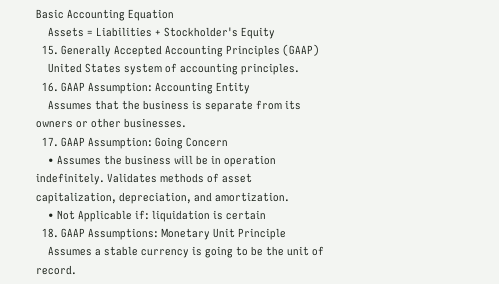Basic Accounting Equation
    Assets = Liabilities + Stockholder's Equity
  15. Generally Accepted Accounting Principles (GAAP)
    United States system of accounting principles.
  16. GAAP Assumption: Accounting Entity
    Assumes that the business is separate from its owners or other businesses.
  17. GAAP Assumption: Going Concern
    • Assumes the business will be in operation indefinitely. Validates methods of asset capitalization, depreciation, and amortization.
    • Not Applicable if: liquidation is certain
  18. GAAP Assumptions: Monetary Unit Principle
    Assumes a stable currency is going to be the unit of record.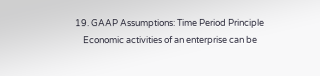19. GAAP Assumptions: Time Period Principle
    Economic activities of an enterprise can be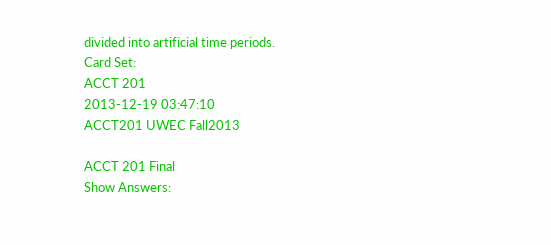divided into artificial time periods.
Card Set:
ACCT 201
2013-12-19 03:47:10
ACCT201 UWEC Fall2013

ACCT 201 Final
Show Answers: